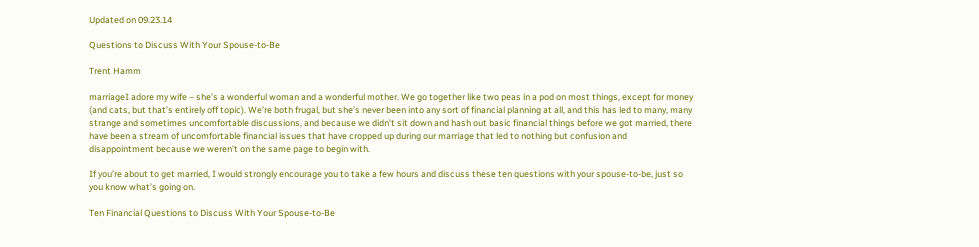Updated on 09.23.14

Questions to Discuss With Your Spouse-to-Be

Trent Hamm

marriageI adore my wife – she’s a wonderful woman and a wonderful mother. We go together like two peas in a pod on most things, except for money (and cats, but that’s entirely off topic). We’re both frugal, but she’s never been into any sort of financial planning at all, and this has led to many, many strange and sometimes uncomfortable discussions, and because we didn’t sit down and hash out basic financial things before we got married, there have been a stream of uncomfortable financial issues that have cropped up during our marriage that led to nothing but confusion and disappointment because we weren’t on the same page to begin with.

If you’re about to get married, I would strongly encourage you to take a few hours and discuss these ten questions with your spouse-to-be, just so you know what’s going on.

Ten Financial Questions to Discuss With Your Spouse-to-Be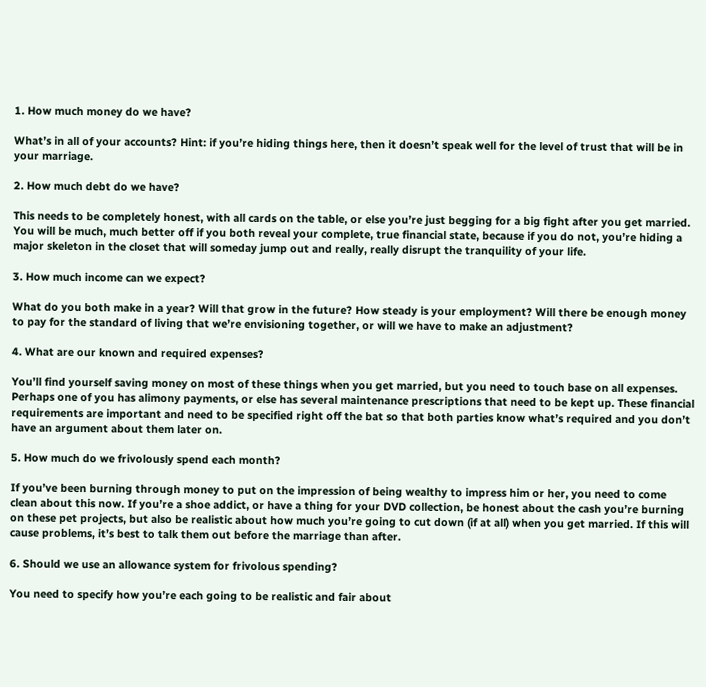1. How much money do we have?

What’s in all of your accounts? Hint: if you’re hiding things here, then it doesn’t speak well for the level of trust that will be in your marriage.

2. How much debt do we have?

This needs to be completely honest, with all cards on the table, or else you’re just begging for a big fight after you get married. You will be much, much better off if you both reveal your complete, true financial state, because if you do not, you’re hiding a major skeleton in the closet that will someday jump out and really, really disrupt the tranquility of your life.

3. How much income can we expect?

What do you both make in a year? Will that grow in the future? How steady is your employment? Will there be enough money to pay for the standard of living that we’re envisioning together, or will we have to make an adjustment?

4. What are our known and required expenses?

You’ll find yourself saving money on most of these things when you get married, but you need to touch base on all expenses. Perhaps one of you has alimony payments, or else has several maintenance prescriptions that need to be kept up. These financial requirements are important and need to be specified right off the bat so that both parties know what’s required and you don’t have an argument about them later on.

5. How much do we frivolously spend each month?

If you’ve been burning through money to put on the impression of being wealthy to impress him or her, you need to come clean about this now. If you’re a shoe addict, or have a thing for your DVD collection, be honest about the cash you’re burning on these pet projects, but also be realistic about how much you’re going to cut down (if at all) when you get married. If this will cause problems, it’s best to talk them out before the marriage than after.

6. Should we use an allowance system for frivolous spending?

You need to specify how you’re each going to be realistic and fair about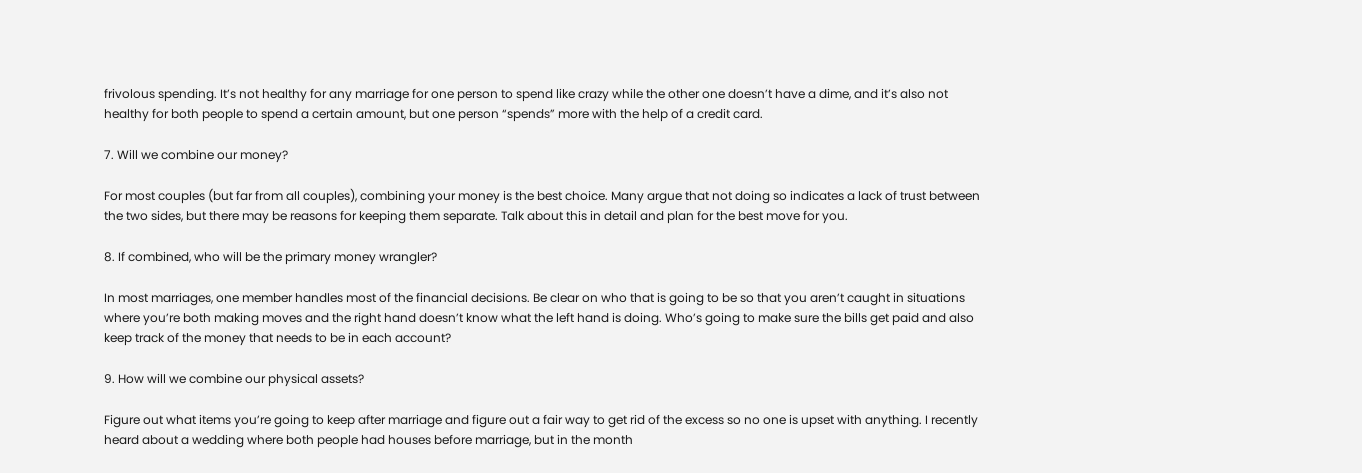frivolous spending. It’s not healthy for any marriage for one person to spend like crazy while the other one doesn’t have a dime, and it’s also not healthy for both people to spend a certain amount, but one person “spends” more with the help of a credit card.

7. Will we combine our money?

For most couples (but far from all couples), combining your money is the best choice. Many argue that not doing so indicates a lack of trust between the two sides, but there may be reasons for keeping them separate. Talk about this in detail and plan for the best move for you.

8. If combined, who will be the primary money wrangler?

In most marriages, one member handles most of the financial decisions. Be clear on who that is going to be so that you aren’t caught in situations where you’re both making moves and the right hand doesn’t know what the left hand is doing. Who’s going to make sure the bills get paid and also keep track of the money that needs to be in each account?

9. How will we combine our physical assets?

Figure out what items you’re going to keep after marriage and figure out a fair way to get rid of the excess so no one is upset with anything. I recently heard about a wedding where both people had houses before marriage, but in the month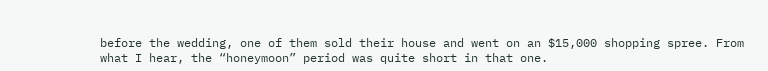before the wedding, one of them sold their house and went on an $15,000 shopping spree. From what I hear, the “honeymoon” period was quite short in that one.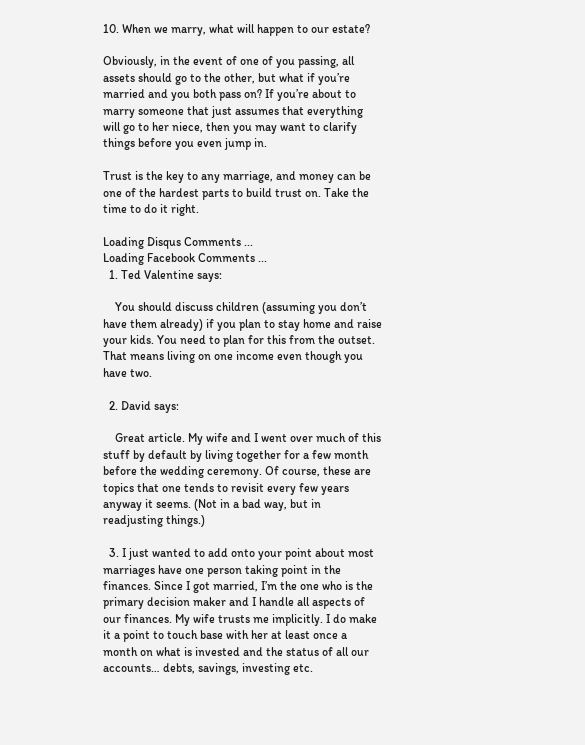10. When we marry, what will happen to our estate?

Obviously, in the event of one of you passing, all assets should go to the other, but what if you’re married and you both pass on? If you’re about to marry someone that just assumes that everything will go to her niece, then you may want to clarify things before you even jump in.

Trust is the key to any marriage, and money can be one of the hardest parts to build trust on. Take the time to do it right.

Loading Disqus Comments ...
Loading Facebook Comments ...
  1. Ted Valentine says:

    You should discuss children (assuming you don’t have them already) if you plan to stay home and raise your kids. You need to plan for this from the outset. That means living on one income even though you have two.

  2. David says:

    Great article. My wife and I went over much of this stuff by default by living together for a few month before the wedding ceremony. Of course, these are topics that one tends to revisit every few years anyway it seems. (Not in a bad way, but in readjusting things.)

  3. I just wanted to add onto your point about most marriages have one person taking point in the finances. Since I got married, I’m the one who is the primary decision maker and I handle all aspects of our finances. My wife trusts me implicitly. I do make it a point to touch base with her at least once a month on what is invested and the status of all our accounts… debts, savings, investing etc.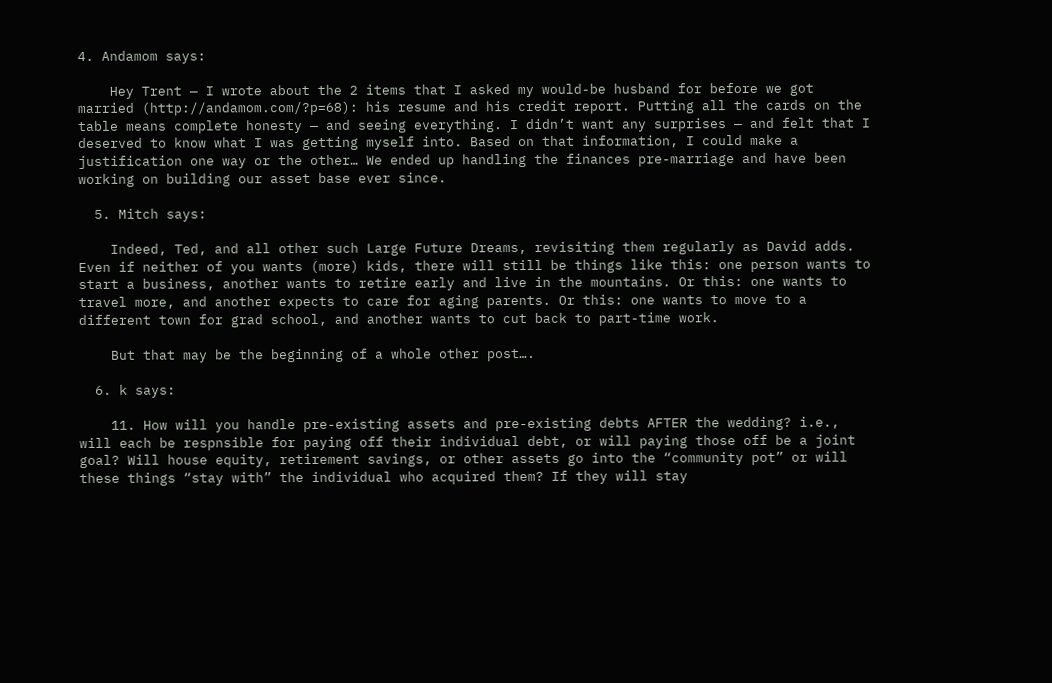4. Andamom says:

    Hey Trent — I wrote about the 2 items that I asked my would-be husband for before we got married (http://andamom.com/?p=68): his resume and his credit report. Putting all the cards on the table means complete honesty — and seeing everything. I didn’t want any surprises — and felt that I deserved to know what I was getting myself into. Based on that information, I could make a justification one way or the other… We ended up handling the finances pre-marriage and have been working on building our asset base ever since.

  5. Mitch says:

    Indeed, Ted, and all other such Large Future Dreams, revisiting them regularly as David adds. Even if neither of you wants (more) kids, there will still be things like this: one person wants to start a business, another wants to retire early and live in the mountains. Or this: one wants to travel more, and another expects to care for aging parents. Or this: one wants to move to a different town for grad school, and another wants to cut back to part-time work.

    But that may be the beginning of a whole other post….

  6. k says:

    11. How will you handle pre-existing assets and pre-existing debts AFTER the wedding? i.e., will each be respnsible for paying off their individual debt, or will paying those off be a joint goal? Will house equity, retirement savings, or other assets go into the “community pot” or will these things “stay with” the individual who acquired them? If they will stay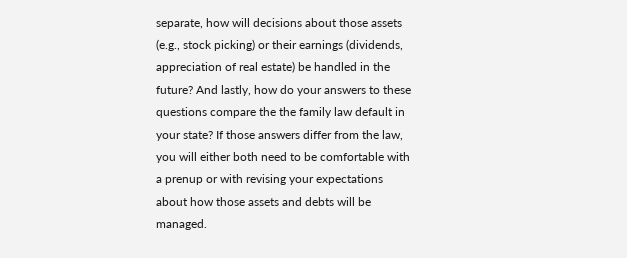separate, how will decisions about those assets (e.g., stock picking) or their earnings (dividends, appreciation of real estate) be handled in the future? And lastly, how do your answers to these questions compare the the family law default in your state? If those answers differ from the law, you will either both need to be comfortable with a prenup or with revising your expectations about how those assets and debts will be managed.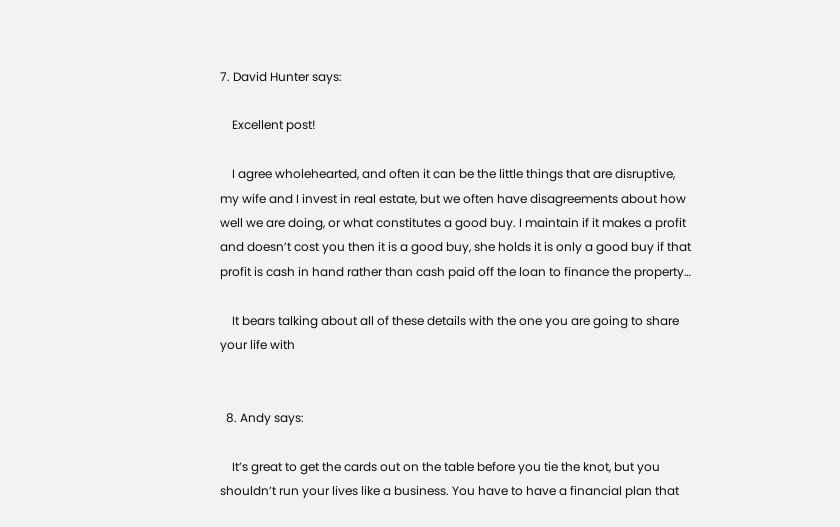7. David Hunter says:

    Excellent post!

    I agree wholehearted, and often it can be the little things that are disruptive, my wife and I invest in real estate, but we often have disagreements about how well we are doing, or what constitutes a good buy. I maintain if it makes a profit and doesn’t cost you then it is a good buy, she holds it is only a good buy if that profit is cash in hand rather than cash paid off the loan to finance the property…

    It bears talking about all of these details with the one you are going to share your life with


  8. Andy says:

    It’s great to get the cards out on the table before you tie the knot, but you shouldn’t run your lives like a business. You have to have a financial plan that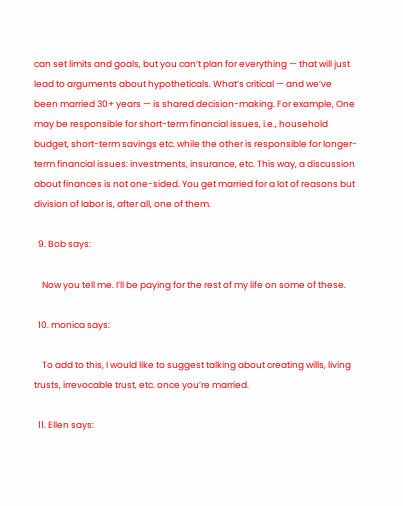can set limits and goals, but you can’t plan for everything — that will just lead to arguments about hypotheticals. What’s critical — and we’ve been married 30+ years — is shared decision-making. For example, One may be responsible for short-term financial issues, i.e., household budget, short-term savings etc. while the other is responsible for longer-term financial issues: investments, insurance, etc. This way, a discussion about finances is not one-sided. You get married for a lot of reasons but division of labor is, after all, one of them.

  9. Bob says:

    Now you tell me. I’ll be paying for the rest of my life on some of these.

  10. monica says:

    To add to this, I would like to suggest talking about creating wills, living trusts, irrevocable trust, etc. once you’re married.

  11. Ellen says: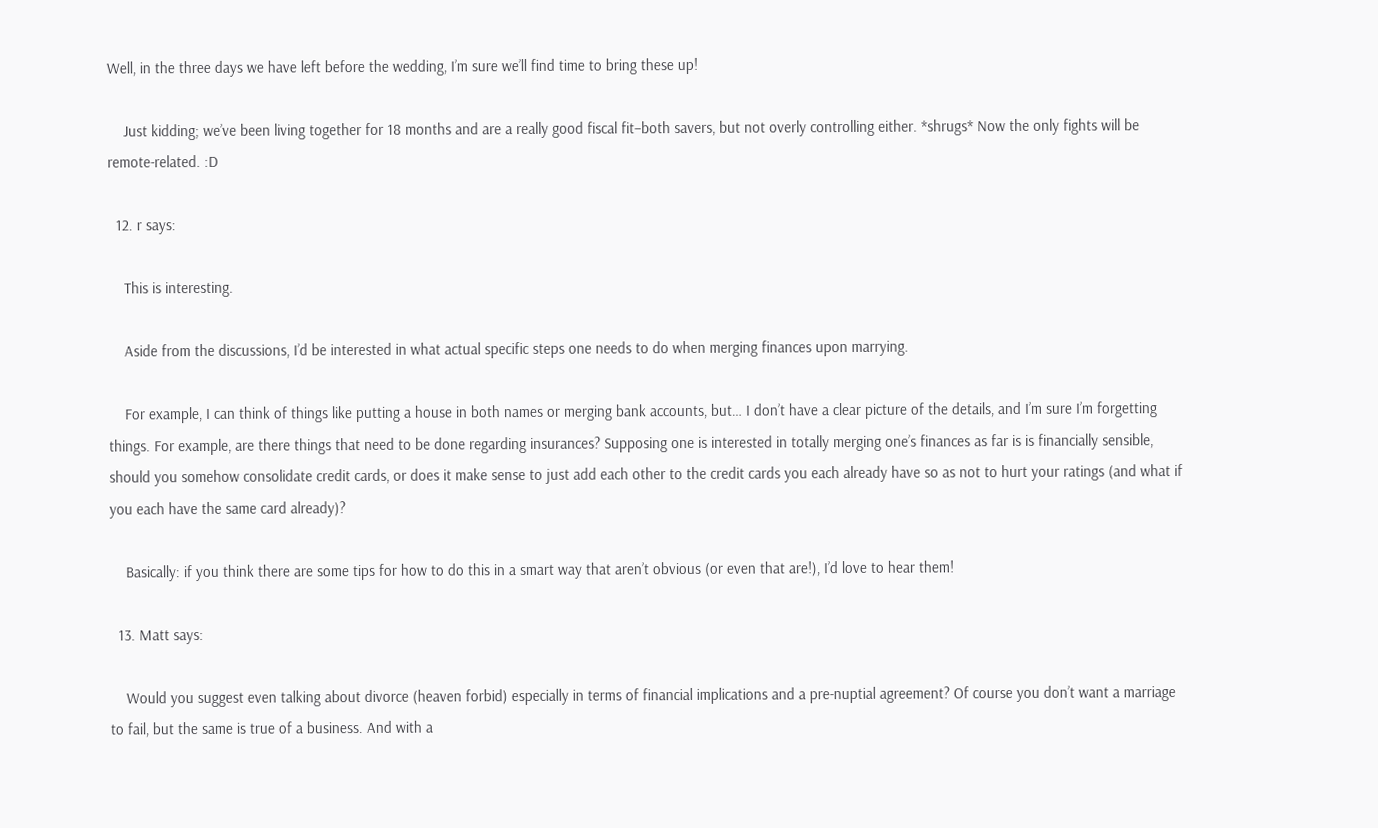Well, in the three days we have left before the wedding, I’m sure we’ll find time to bring these up!

    Just kidding; we’ve been living together for 18 months and are a really good fiscal fit–both savers, but not overly controlling either. *shrugs* Now the only fights will be remote-related. :D

  12. r says:

    This is interesting.

    Aside from the discussions, I’d be interested in what actual specific steps one needs to do when merging finances upon marrying.

    For example, I can think of things like putting a house in both names or merging bank accounts, but… I don’t have a clear picture of the details, and I’m sure I’m forgetting things. For example, are there things that need to be done regarding insurances? Supposing one is interested in totally merging one’s finances as far is is financially sensible, should you somehow consolidate credit cards, or does it make sense to just add each other to the credit cards you each already have so as not to hurt your ratings (and what if you each have the same card already)?

    Basically: if you think there are some tips for how to do this in a smart way that aren’t obvious (or even that are!), I’d love to hear them!

  13. Matt says:

    Would you suggest even talking about divorce (heaven forbid) especially in terms of financial implications and a pre-nuptial agreement? Of course you don’t want a marriage to fail, but the same is true of a business. And with a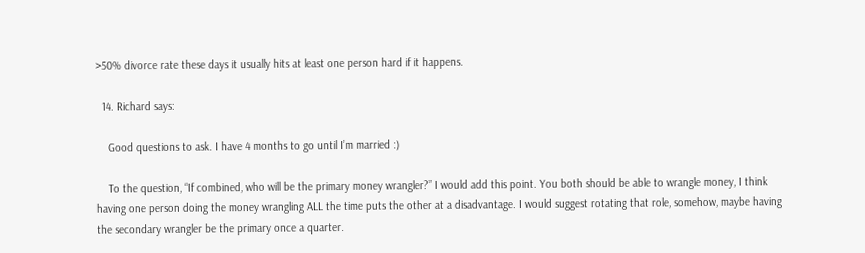>50% divorce rate these days it usually hits at least one person hard if it happens.

  14. Richard says:

    Good questions to ask. I have 4 months to go until I’m married :)

    To the question, “If combined, who will be the primary money wrangler?” I would add this point. You both should be able to wrangle money, I think having one person doing the money wrangling ALL the time puts the other at a disadvantage. I would suggest rotating that role, somehow, maybe having the secondary wrangler be the primary once a quarter.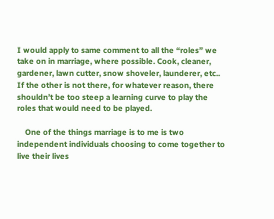I would apply to same comment to all the “roles” we take on in marriage, where possible. Cook, cleaner, gardener, lawn cutter, snow shoveler, launderer, etc.. If the other is not there, for whatever reason, there shouldn’t be too steep a learning curve to play the roles that would need to be played.

    One of the things marriage is to me is two independent individuals choosing to come together to live their lives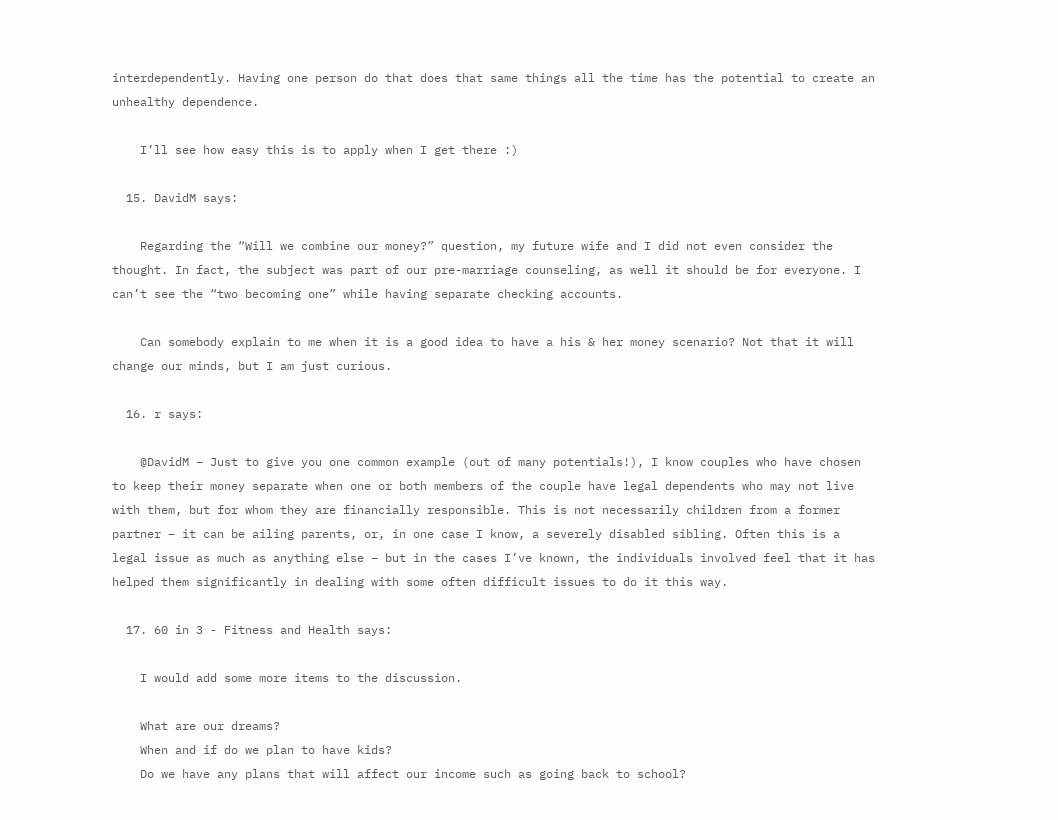interdependently. Having one person do that does that same things all the time has the potential to create an unhealthy dependence.

    I’ll see how easy this is to apply when I get there :)

  15. DavidM says:

    Regarding the “Will we combine our money?” question, my future wife and I did not even consider the thought. In fact, the subject was part of our pre-marriage counseling, as well it should be for everyone. I can’t see the “two becoming one” while having separate checking accounts.

    Can somebody explain to me when it is a good idea to have a his & her money scenario? Not that it will change our minds, but I am just curious.

  16. r says:

    @DavidM – Just to give you one common example (out of many potentials!), I know couples who have chosen to keep their money separate when one or both members of the couple have legal dependents who may not live with them, but for whom they are financially responsible. This is not necessarily children from a former partner – it can be ailing parents, or, in one case I know, a severely disabled sibling. Often this is a legal issue as much as anything else – but in the cases I’ve known, the individuals involved feel that it has helped them significantly in dealing with some often difficult issues to do it this way.

  17. 60 in 3 - Fitness and Health says:

    I would add some more items to the discussion.

    What are our dreams?
    When and if do we plan to have kids?
    Do we have any plans that will affect our income such as going back to school?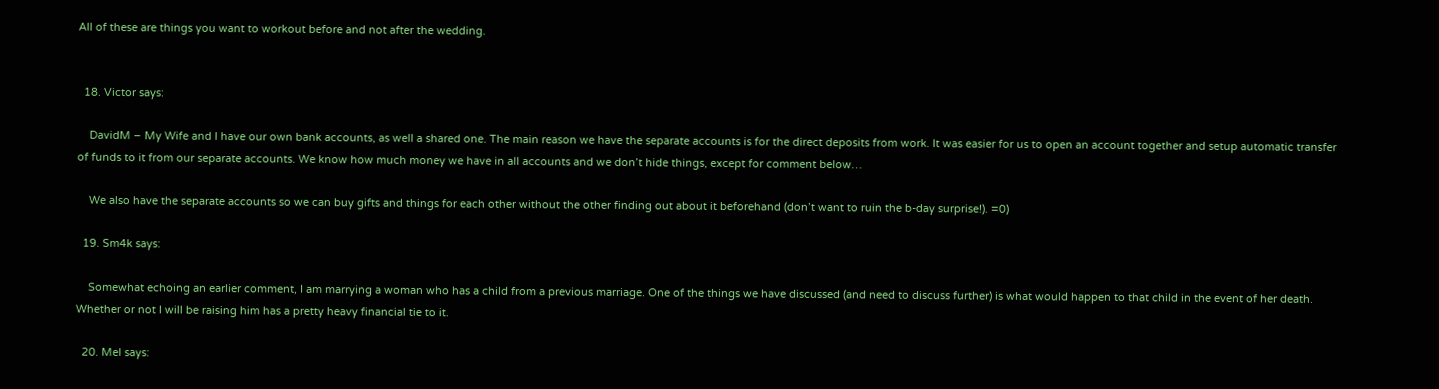All of these are things you want to workout before and not after the wedding.


  18. Victor says:

    DavidM – My Wife and I have our own bank accounts, as well a shared one. The main reason we have the separate accounts is for the direct deposits from work. It was easier for us to open an account together and setup automatic transfer of funds to it from our separate accounts. We know how much money we have in all accounts and we don’t hide things, except for comment below…

    We also have the separate accounts so we can buy gifts and things for each other without the other finding out about it beforehand (don’t want to ruin the b-day surprise!). =0)

  19. Sm4k says:

    Somewhat echoing an earlier comment, I am marrying a woman who has a child from a previous marriage. One of the things we have discussed (and need to discuss further) is what would happen to that child in the event of her death. Whether or not I will be raising him has a pretty heavy financial tie to it.

  20. Mel says: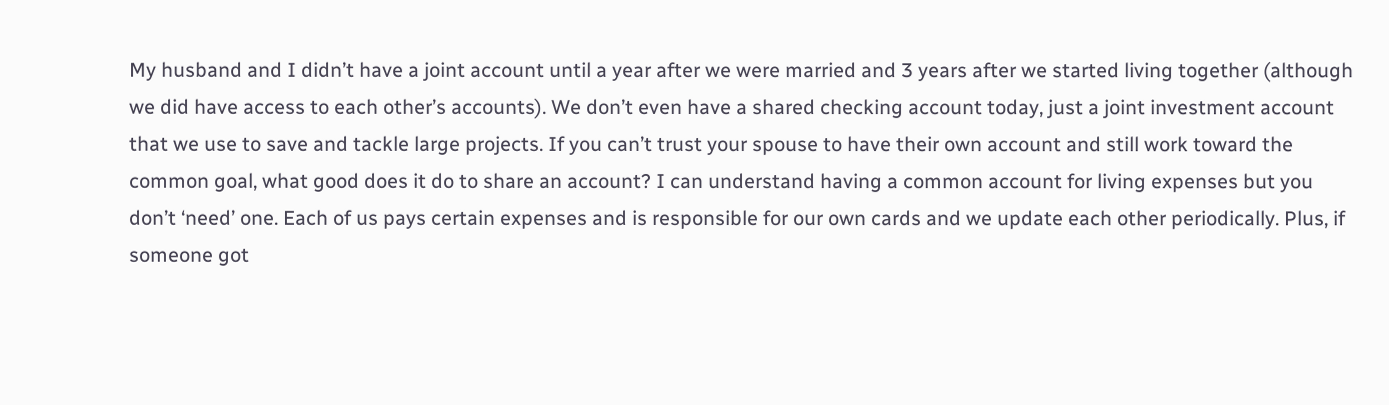My husband and I didn’t have a joint account until a year after we were married and 3 years after we started living together (although we did have access to each other’s accounts). We don’t even have a shared checking account today, just a joint investment account that we use to save and tackle large projects. If you can’t trust your spouse to have their own account and still work toward the common goal, what good does it do to share an account? I can understand having a common account for living expenses but you don’t ‘need’ one. Each of us pays certain expenses and is responsible for our own cards and we update each other periodically. Plus, if someone got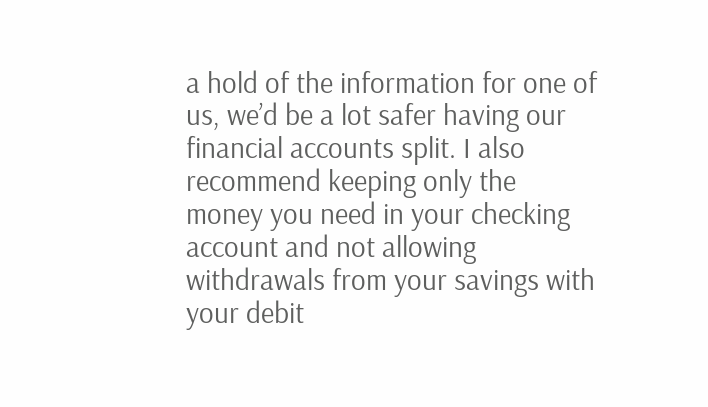a hold of the information for one of us, we’d be a lot safer having our financial accounts split. I also recommend keeping only the money you need in your checking account and not allowing withdrawals from your savings with your debit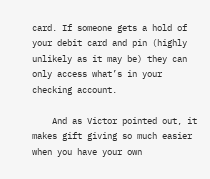card. If someone gets a hold of your debit card and pin (highly unlikely as it may be) they can only access what’s in your checking account.

    And as Victor pointed out, it makes gift giving so much easier when you have your own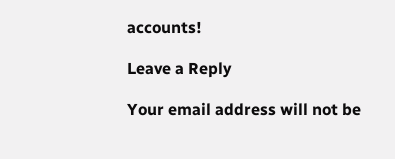accounts!

Leave a Reply

Your email address will not be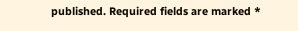published. Required fields are marked *